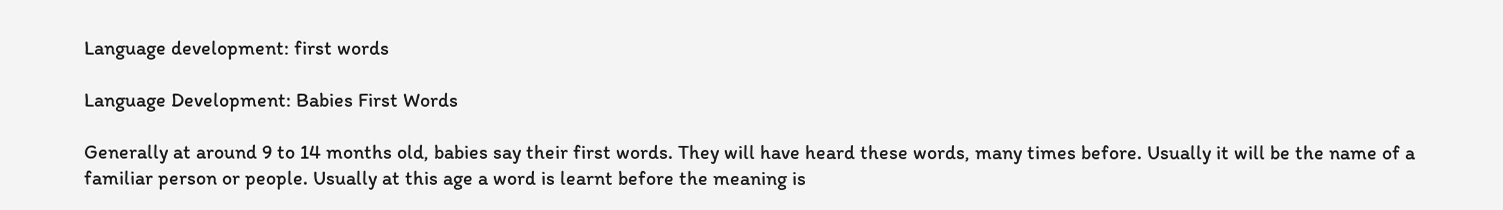Language development: first words

Language Development: Babies First Words

Generally at around 9 to 14 months old, babies say their first words. They will have heard these words, many times before. Usually it will be the name of a familiar person or people. Usually at this age a word is learnt before the meaning is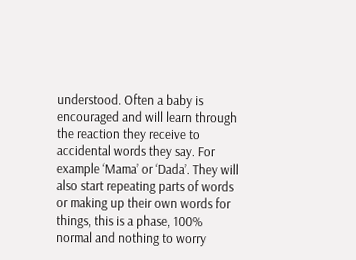understood. Often a baby is encouraged and will learn through the reaction they receive to accidental words they say. For example ‘Mama’ or ‘Dada’. They will also start repeating parts of words or making up their own words for things, this is a phase, 100% normal and nothing to worry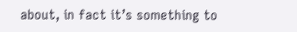about, in fact it’s something to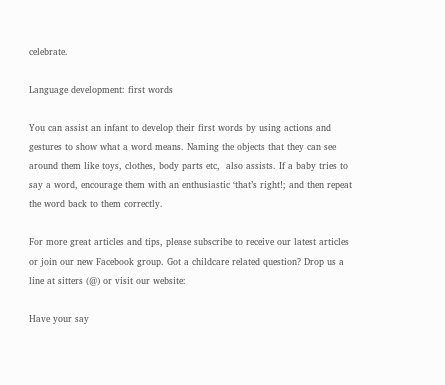celebrate.

Language development: first words

You can assist an infant to develop their first words by using actions and gestures to show what a word means. Naming the objects that they can see around them like toys, clothes, body parts etc,  also assists. If a baby tries to say a word, encourage them with an enthusiastic ‘that’s right!; and then repeat the word back to them correctly.

For more great articles and tips, please subscribe to receive our latest articles or join our new Facebook group. Got a childcare related question? Drop us a line at sitters (@) or visit our website:

Have your say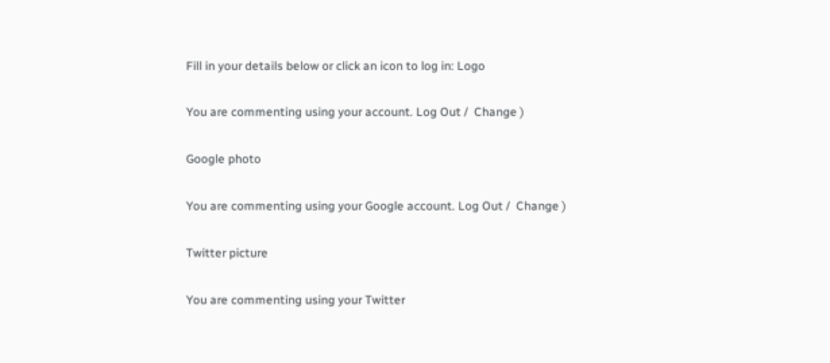Fill in your details below or click an icon to log in: Logo

You are commenting using your account. Log Out /  Change )

Google photo

You are commenting using your Google account. Log Out /  Change )

Twitter picture

You are commenting using your Twitter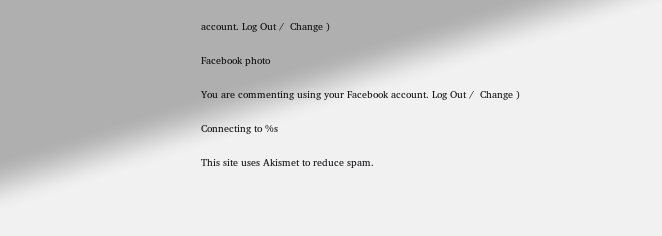account. Log Out /  Change )

Facebook photo

You are commenting using your Facebook account. Log Out /  Change )

Connecting to %s

This site uses Akismet to reduce spam.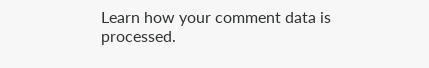Learn how your comment data is processed.